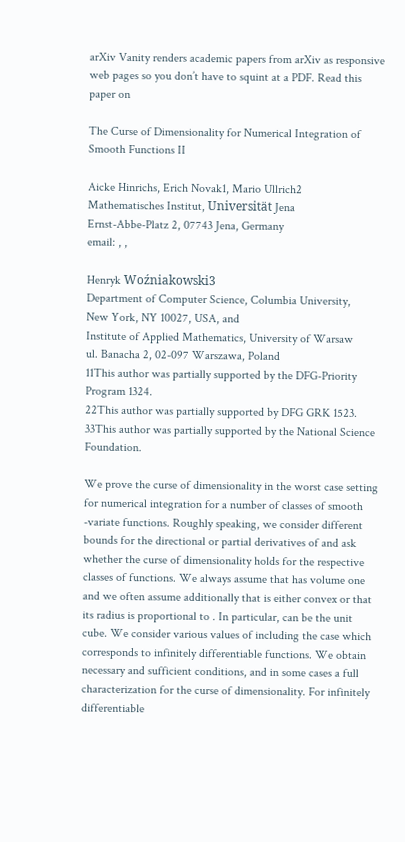arXiv Vanity renders academic papers from arXiv as responsive web pages so you don’t have to squint at a PDF. Read this paper on

The Curse of Dimensionality for Numerical Integration of Smooth Functions II

Aicke Hinrichs, Erich Novak1, Mario Ullrich2
Mathematisches Institut, Universität Jena
Ernst-Abbe-Platz 2, 07743 Jena, Germany
email: , ,

Henryk Woźniakowski3
Department of Computer Science, Columbia University,
New York, NY 10027, USA, and
Institute of Applied Mathematics, University of Warsaw
ul. Banacha 2, 02-097 Warszawa, Poland
11This author was partially supported by the DFG-Priority Program 1324.
22This author was partially supported by DFG GRK 1523.
33This author was partially supported by the National Science Foundation.

We prove the curse of dimensionality in the worst case setting for numerical integration for a number of classes of smooth -variate functions. Roughly speaking, we consider different bounds for the directional or partial derivatives of and ask whether the curse of dimensionality holds for the respective classes of functions. We always assume that has volume one and we often assume additionally that is either convex or that its radius is proportional to . In particular, can be the unit cube. We consider various values of including the case which corresponds to infinitely differentiable functions. We obtain necessary and sufficient conditions, and in some cases a full characterization for the curse of dimensionality. For infinitely differentiable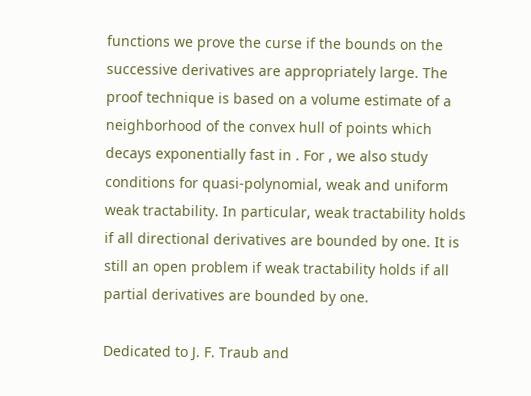functions we prove the curse if the bounds on the successive derivatives are appropriately large. The proof technique is based on a volume estimate of a neighborhood of the convex hull of points which decays exponentially fast in . For , we also study conditions for quasi-polynomial, weak and uniform weak tractability. In particular, weak tractability holds if all directional derivatives are bounded by one. It is still an open problem if weak tractability holds if all partial derivatives are bounded by one.

Dedicated to J. F. Traub and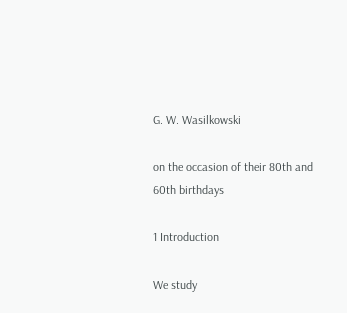G. W. Wasilkowski

on the occasion of their 80th and 60th birthdays

1 Introduction

We study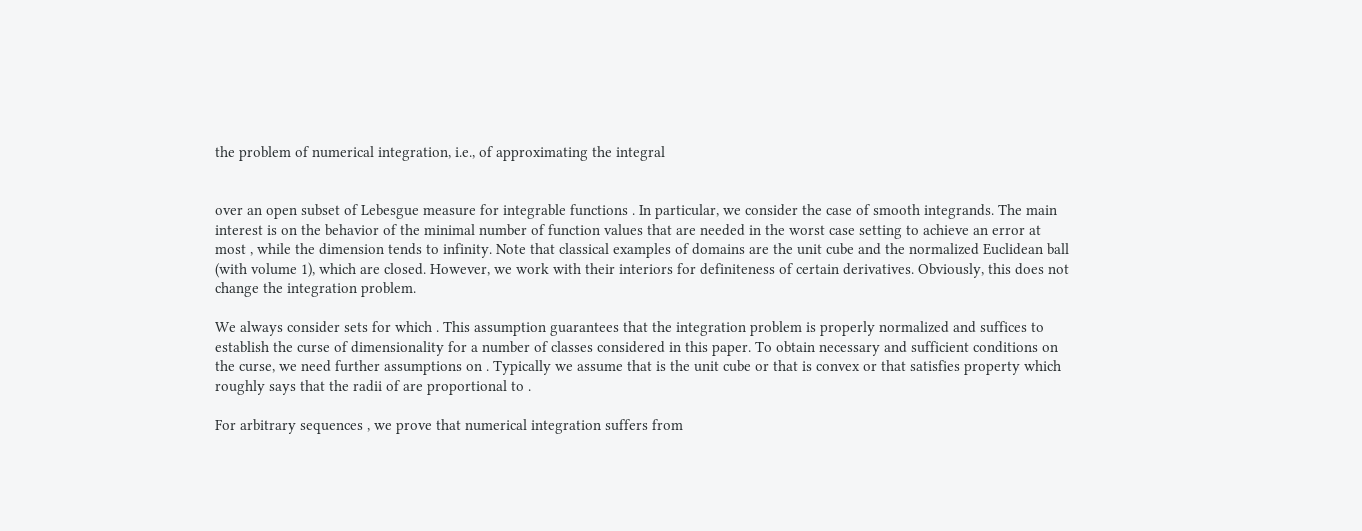the problem of numerical integration, i.e., of approximating the integral


over an open subset of Lebesgue measure for integrable functions . In particular, we consider the case of smooth integrands. The main interest is on the behavior of the minimal number of function values that are needed in the worst case setting to achieve an error at most , while the dimension tends to infinity. Note that classical examples of domains are the unit cube and the normalized Euclidean ball (with volume 1), which are closed. However, we work with their interiors for definiteness of certain derivatives. Obviously, this does not change the integration problem.

We always consider sets for which . This assumption guarantees that the integration problem is properly normalized and suffices to establish the curse of dimensionality for a number of classes considered in this paper. To obtain necessary and sufficient conditions on the curse, we need further assumptions on . Typically we assume that is the unit cube or that is convex or that satisfies property which roughly says that the radii of are proportional to .

For arbitrary sequences , we prove that numerical integration suffers from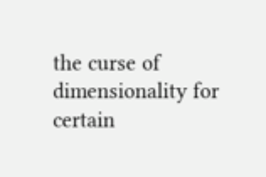the curse of dimensionality for certain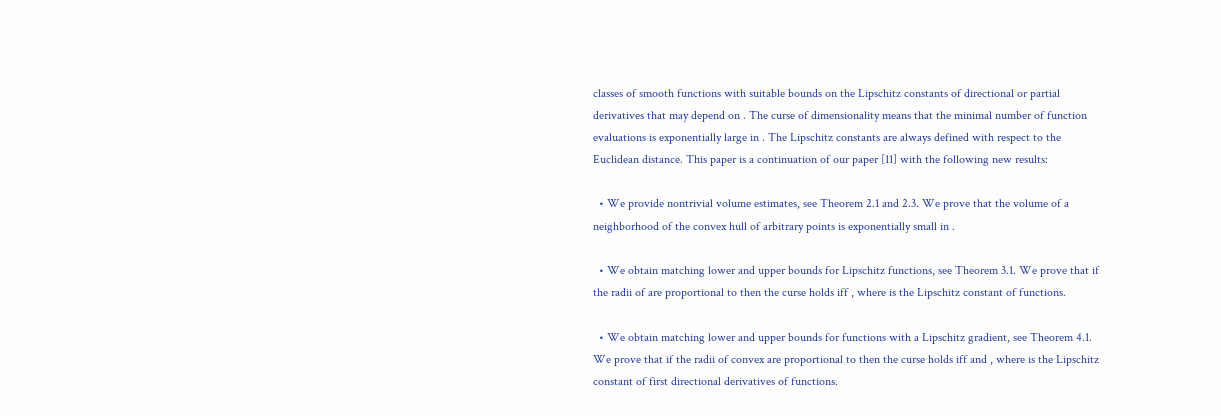classes of smooth functions with suitable bounds on the Lipschitz constants of directional or partial derivatives that may depend on . The curse of dimensionality means that the minimal number of function evaluations is exponentially large in . The Lipschitz constants are always defined with respect to the Euclidean distance. This paper is a continuation of our paper [11] with the following new results:

  • We provide nontrivial volume estimates, see Theorem 2.1 and 2.3. We prove that the volume of a neighborhood of the convex hull of arbitrary points is exponentially small in .

  • We obtain matching lower and upper bounds for Lipschitz functions, see Theorem 3.1. We prove that if the radii of are proportional to then the curse holds iff , where is the Lipschitz constant of functions.

  • We obtain matching lower and upper bounds for functions with a Lipschitz gradient, see Theorem 4.1. We prove that if the radii of convex are proportional to then the curse holds iff and , where is the Lipschitz constant of first directional derivatives of functions.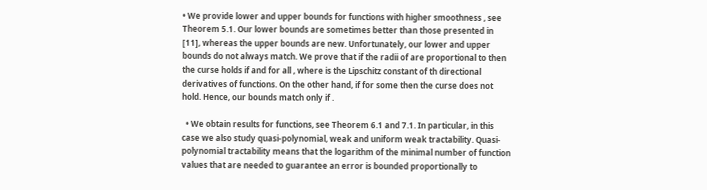• We provide lower and upper bounds for functions with higher smoothness , see Theorem 5.1. Our lower bounds are sometimes better than those presented in [11], whereas the upper bounds are new. Unfortunately, our lower and upper bounds do not always match. We prove that if the radii of are proportional to then the curse holds if and for all , where is the Lipschitz constant of th directional derivatives of functions. On the other hand, if for some then the curse does not hold. Hence, our bounds match only if .

  • We obtain results for functions, see Theorem 6.1 and 7.1. In particular, in this case we also study quasi-polynomial, weak and uniform weak tractability. Quasi-polynomial tractability means that the logarithm of the minimal number of function values that are needed to guarantee an error is bounded proportionally to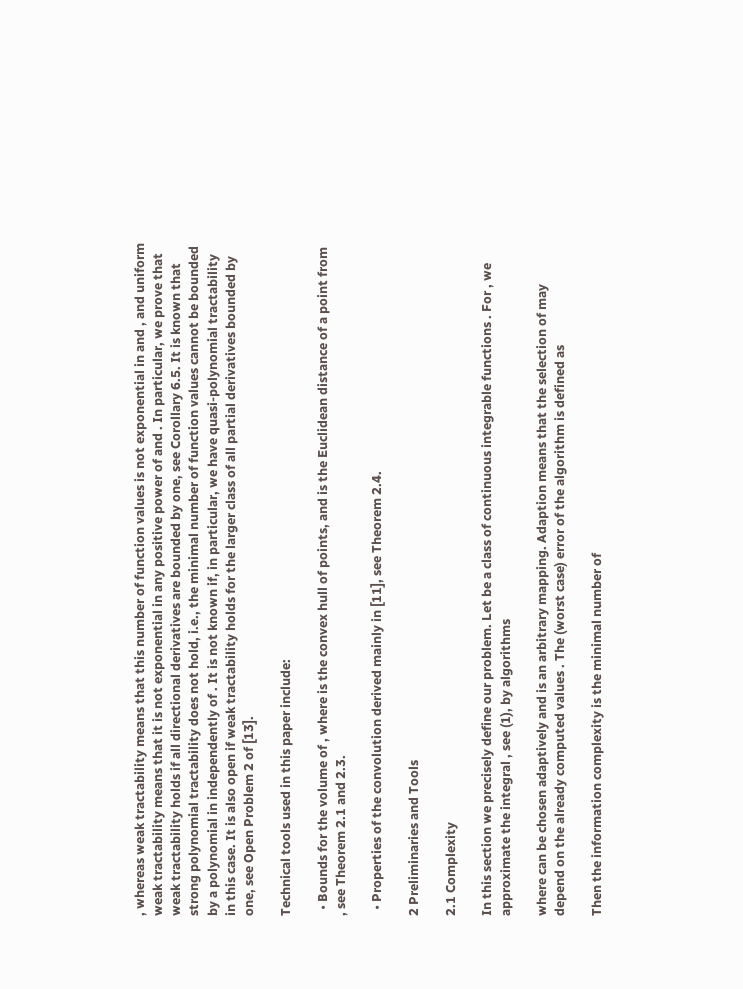, whereas weak tractability means that this number of function values is not exponential in and , and uniform weak tractability means that it is not exponential in any positive power of and . In particular, we prove that weak tractability holds if all directional derivatives are bounded by one, see Corollary 6.5. It is known that strong polynomial tractability does not hold, i.e., the minimal number of function values cannot be bounded by a polynomial in independently of . It is not known if, in particular, we have quasi-polynomial tractability in this case. It is also open if weak tractability holds for the larger class of all partial derivatives bounded by one, see Open Problem 2 of [13].

Technical tools used in this paper include:

  • Bounds for the volume of , where is the convex hull of points, and is the Euclidean distance of a point from , see Theorem 2.1 and 2.3.

  • Properties of the convolution derived mainly in [11], see Theorem 2.4.

2 Preliminaries and Tools

2.1 Complexity

In this section we precisely define our problem. Let be a class of continuous integrable functions . For , we approximate the integral , see (1), by algorithms

where can be chosen adaptively and is an arbitrary mapping. Adaption means that the selection of may depend on the already computed values . The (worst case) error of the algorithm is defined as

Then the information complexity is the minimal number of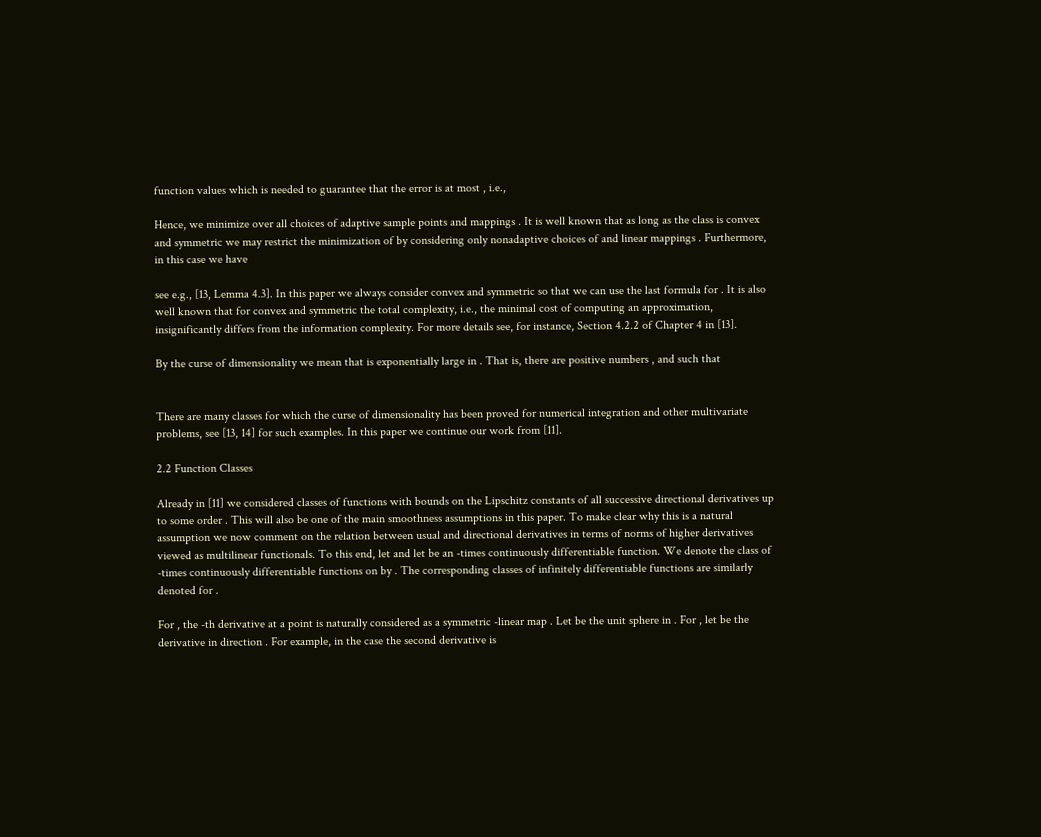function values which is needed to guarantee that the error is at most , i.e.,

Hence, we minimize over all choices of adaptive sample points and mappings . It is well known that as long as the class is convex and symmetric we may restrict the minimization of by considering only nonadaptive choices of and linear mappings . Furthermore, in this case we have

see e.g., [13, Lemma 4.3]. In this paper we always consider convex and symmetric so that we can use the last formula for . It is also well known that for convex and symmetric the total complexity, i.e., the minimal cost of computing an approximation, insignificantly differs from the information complexity. For more details see, for instance, Section 4.2.2 of Chapter 4 in [13].

By the curse of dimensionality we mean that is exponentially large in . That is, there are positive numbers , and such that


There are many classes for which the curse of dimensionality has been proved for numerical integration and other multivariate problems, see [13, 14] for such examples. In this paper we continue our work from [11].

2.2 Function Classes

Already in [11] we considered classes of functions with bounds on the Lipschitz constants of all successive directional derivatives up to some order . This will also be one of the main smoothness assumptions in this paper. To make clear why this is a natural assumption we now comment on the relation between usual and directional derivatives in terms of norms of higher derivatives viewed as multilinear functionals. To this end, let and let be an -times continuously differentiable function. We denote the class of -times continuously differentiable functions on by . The corresponding classes of infinitely differentiable functions are similarly denoted for .

For , the -th derivative at a point is naturally considered as a symmetric -linear map . Let be the unit sphere in . For , let be the derivative in direction . For example, in the case the second derivative is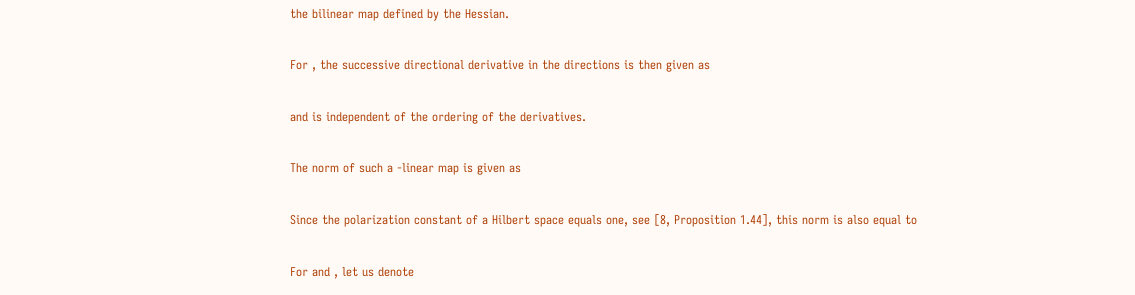the bilinear map defined by the Hessian.

For , the successive directional derivative in the directions is then given as

and is independent of the ordering of the derivatives.

The norm of such a -linear map is given as

Since the polarization constant of a Hilbert space equals one, see [8, Proposition 1.44], this norm is also equal to

For and , let us denote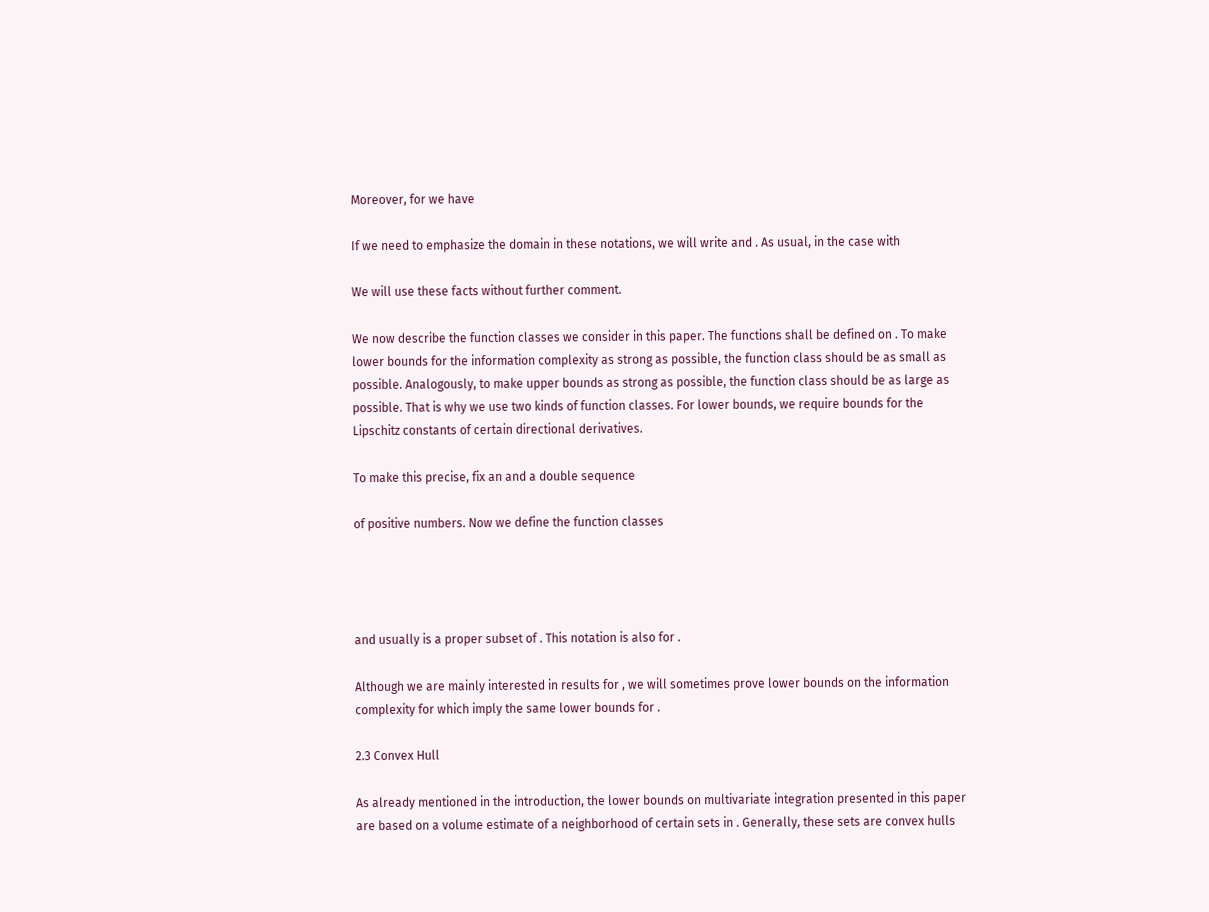Moreover, for we have

If we need to emphasize the domain in these notations, we will write and . As usual, in the case with

We will use these facts without further comment.

We now describe the function classes we consider in this paper. The functions shall be defined on . To make lower bounds for the information complexity as strong as possible, the function class should be as small as possible. Analogously, to make upper bounds as strong as possible, the function class should be as large as possible. That is why we use two kinds of function classes. For lower bounds, we require bounds for the Lipschitz constants of certain directional derivatives.

To make this precise, fix an and a double sequence

of positive numbers. Now we define the function classes




and usually is a proper subset of . This notation is also for .

Although we are mainly interested in results for , we will sometimes prove lower bounds on the information complexity for which imply the same lower bounds for .

2.3 Convex Hull

As already mentioned in the introduction, the lower bounds on multivariate integration presented in this paper are based on a volume estimate of a neighborhood of certain sets in . Generally, these sets are convex hulls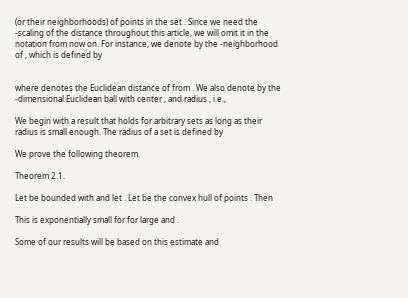(or their neighborhoods) of points in the set . Since we need the -scaling of the distance throughout this article, we will omit it in the notation from now on. For instance, we denote by the -neighborhood of , which is defined by


where denotes the Euclidean distance of from . We also denote by the -dimensional Euclidean ball with center , and radius , i.e.,

We begin with a result that holds for arbitrary sets as long as their radius is small enough. The radius of a set is defined by

We prove the following theorem.

Theorem 2.1.

Let be bounded with and let . Let be the convex hull of points . Then

This is exponentially small for for large and .

Some of our results will be based on this estimate and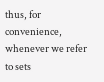thus, for convenience, whenever we refer to sets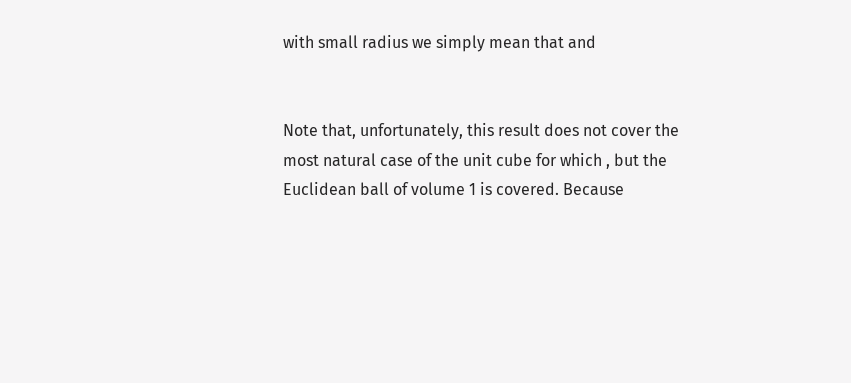with small radius we simply mean that and


Note that, unfortunately, this result does not cover the most natural case of the unit cube for which , but the Euclidean ball of volume 1 is covered. Because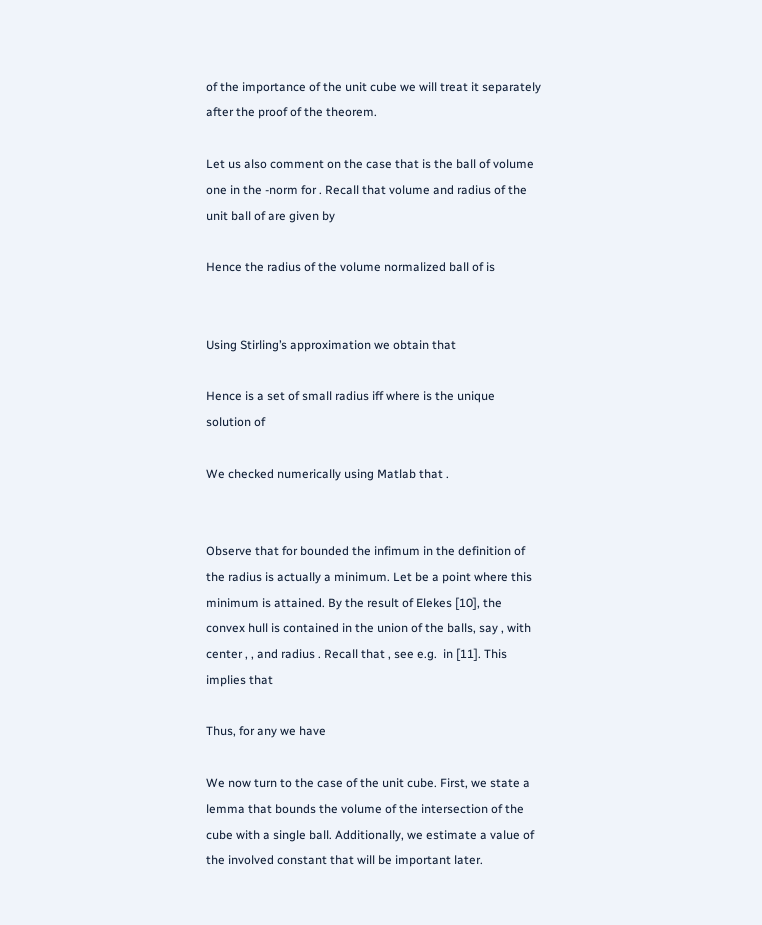of the importance of the unit cube we will treat it separately after the proof of the theorem.

Let us also comment on the case that is the ball of volume one in the -norm for . Recall that volume and radius of the unit ball of are given by

Hence the radius of the volume normalized ball of is


Using Stirling’s approximation we obtain that

Hence is a set of small radius iff where is the unique solution of

We checked numerically using Matlab that .


Observe that for bounded the infimum in the definition of the radius is actually a minimum. Let be a point where this minimum is attained. By the result of Elekes [10], the convex hull is contained in the union of the balls, say , with center , , and radius . Recall that , see e.g.  in [11]. This implies that

Thus, for any we have

We now turn to the case of the unit cube. First, we state a lemma that bounds the volume of the intersection of the cube with a single ball. Additionally, we estimate a value of the involved constant that will be important later.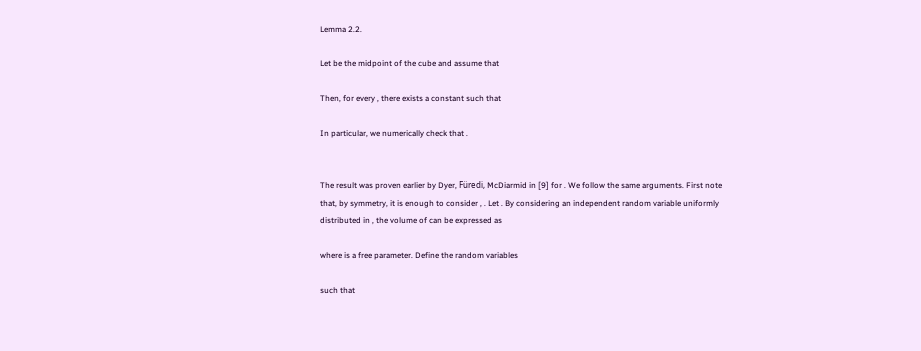Lemma 2.2.

Let be the midpoint of the cube and assume that

Then, for every , there exists a constant such that

In particular, we numerically check that .


The result was proven earlier by Dyer, Füredi, McDiarmid in [9] for . We follow the same arguments. First note that, by symmetry, it is enough to consider , . Let . By considering an independent random variable uniformly distributed in , the volume of can be expressed as

where is a free parameter. Define the random variables

such that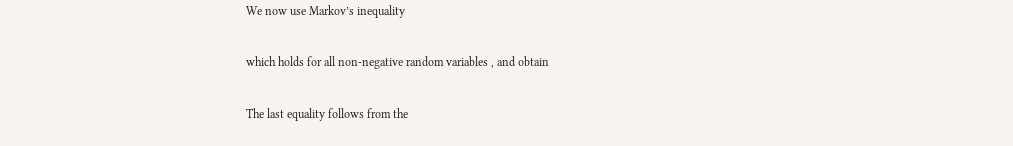We now use Markov’s inequality

which holds for all non-negative random variables , and obtain

The last equality follows from the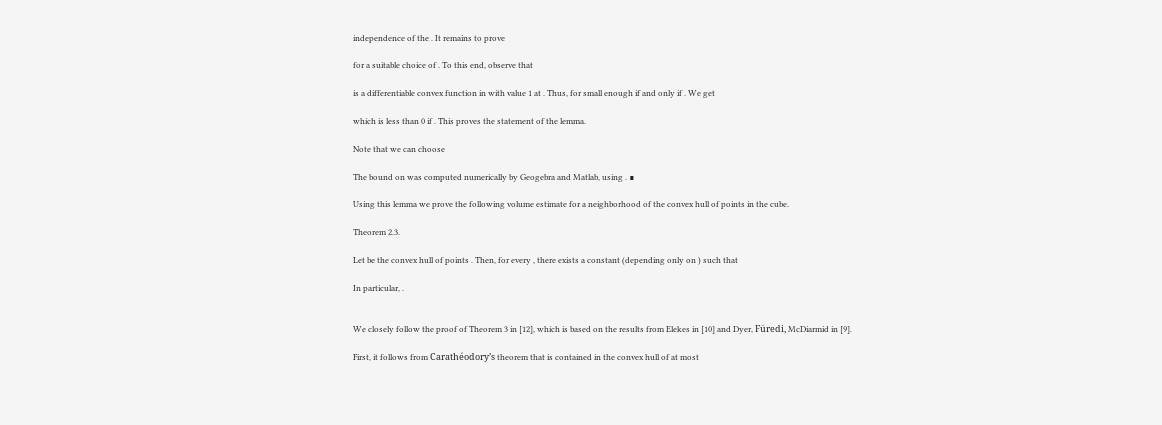independence of the . It remains to prove

for a suitable choice of . To this end, observe that

is a differentiable convex function in with value 1 at . Thus, for small enough if and only if . We get

which is less than 0 if . This proves the statement of the lemma.

Note that we can choose

The bound on was computed numerically by Geogebra and Matlab, using . ∎

Using this lemma we prove the following volume estimate for a neighborhood of the convex hull of points in the cube.

Theorem 2.3.

Let be the convex hull of points . Then, for every , there exists a constant (depending only on ) such that

In particular, .


We closely follow the proof of Theorem 3 in [12], which is based on the results from Elekes in [10] and Dyer, Füredi, McDiarmid in [9].

First, it follows from Carathéodory’s theorem that is contained in the convex hull of at most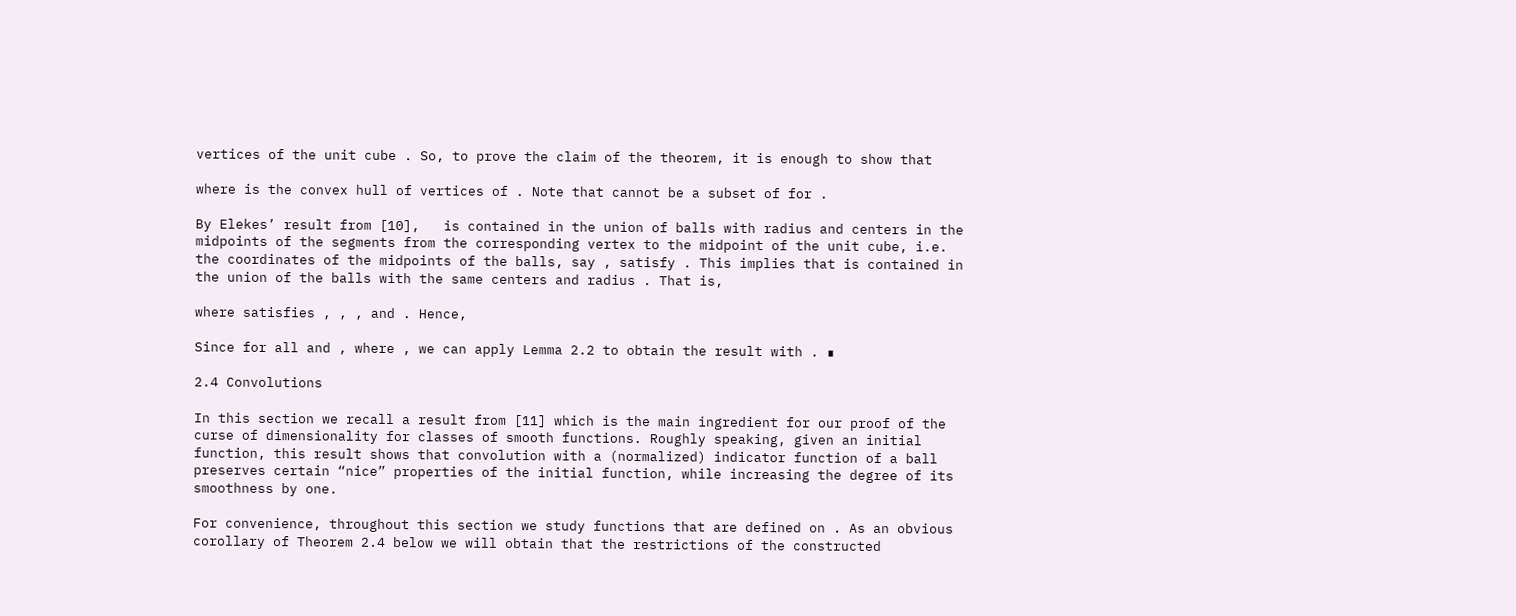vertices of the unit cube . So, to prove the claim of the theorem, it is enough to show that

where is the convex hull of vertices of . Note that cannot be a subset of for .

By Elekes’ result from [10],   is contained in the union of balls with radius and centers in the midpoints of the segments from the corresponding vertex to the midpoint of the unit cube, i.e. the coordinates of the midpoints of the balls, say , satisfy . This implies that is contained in the union of the balls with the same centers and radius . That is,

where satisfies , , , and . Hence,

Since for all and , where , we can apply Lemma 2.2 to obtain the result with . ∎

2.4 Convolutions

In this section we recall a result from [11] which is the main ingredient for our proof of the curse of dimensionality for classes of smooth functions. Roughly speaking, given an initial function, this result shows that convolution with a (normalized) indicator function of a ball preserves certain “nice” properties of the initial function, while increasing the degree of its smoothness by one.

For convenience, throughout this section we study functions that are defined on . As an obvious corollary of Theorem 2.4 below we will obtain that the restrictions of the constructed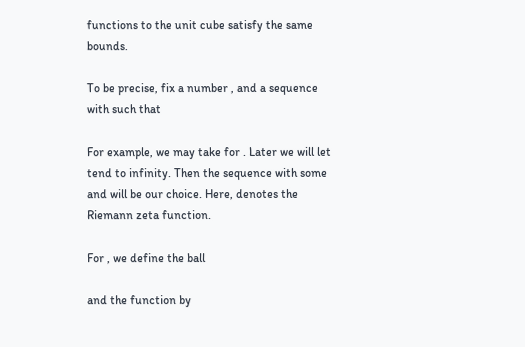functions to the unit cube satisfy the same bounds.

To be precise, fix a number , and a sequence with such that

For example, we may take for . Later we will let tend to infinity. Then the sequence with some and will be our choice. Here, denotes the Riemann zeta function.

For , we define the ball

and the function by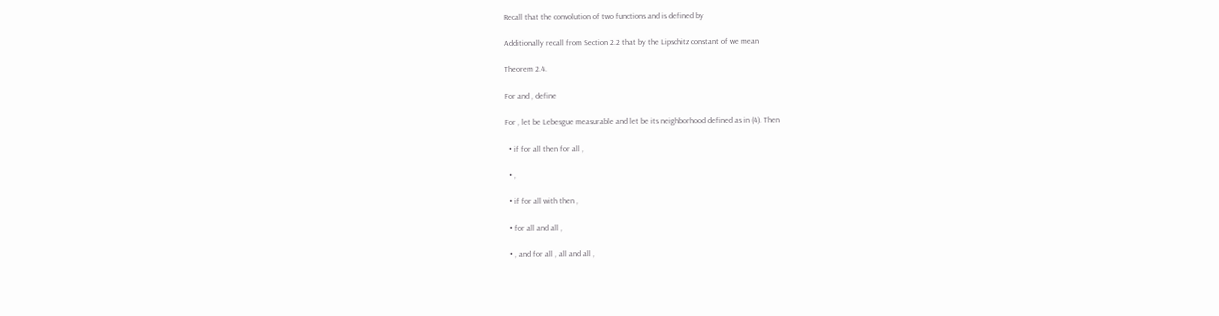Recall that the convolution of two functions and is defined by

Additionally recall from Section 2.2 that by the Lipschitz constant of we mean

Theorem 2.4.

For and , define

For , let be Lebesgue measurable and let be its neighborhood defined as in (4). Then

  • if for all then for all ,

  • ,

  • if for all with then ,

  • for all and all ,

  • , and for all , all and all ,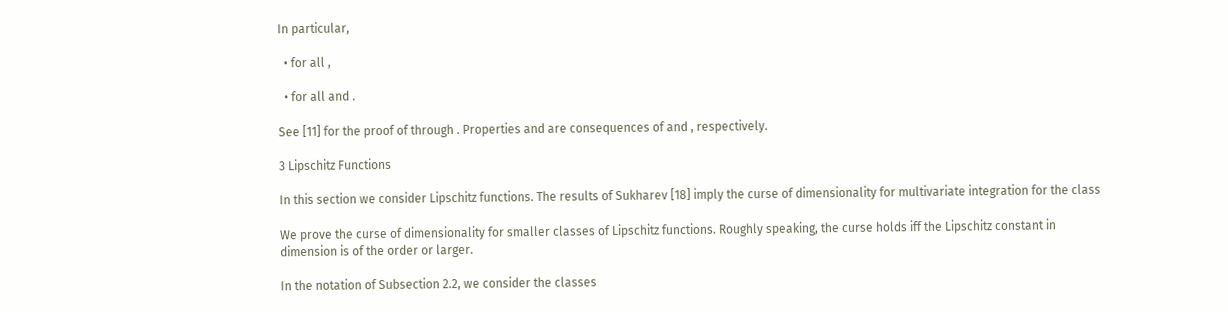In particular,

  • for all ,

  • for all and .

See [11] for the proof of through . Properties and are consequences of and , respectively.

3 Lipschitz Functions

In this section we consider Lipschitz functions. The results of Sukharev [18] imply the curse of dimensionality for multivariate integration for the class

We prove the curse of dimensionality for smaller classes of Lipschitz functions. Roughly speaking, the curse holds iff the Lipschitz constant in dimension is of the order or larger.

In the notation of Subsection 2.2, we consider the classes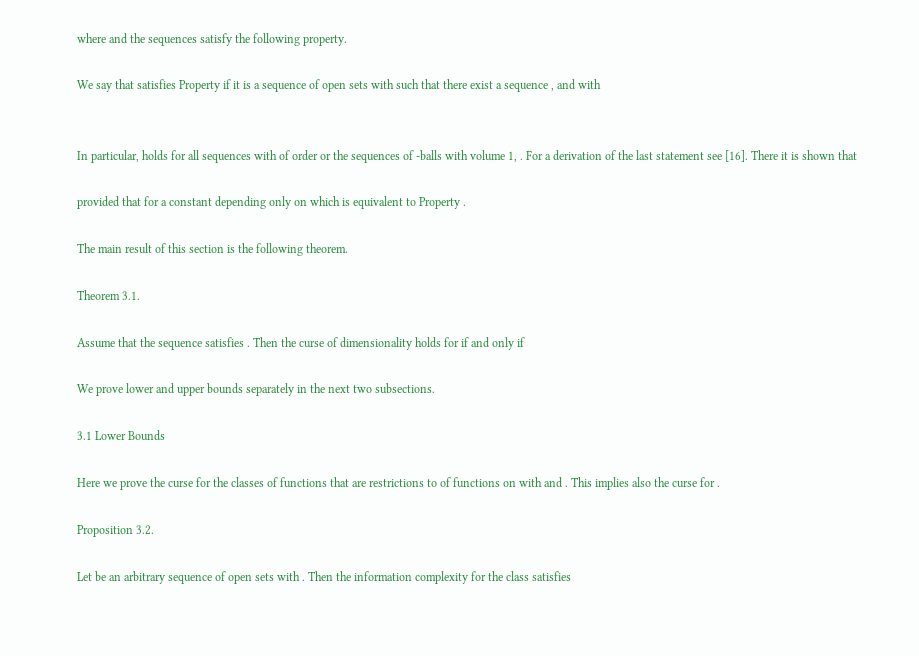where and the sequences satisfy the following property.

We say that satisfies Property if it is a sequence of open sets with such that there exist a sequence , and with


In particular, holds for all sequences with of order or the sequences of -balls with volume 1, . For a derivation of the last statement see [16]. There it is shown that

provided that for a constant depending only on which is equivalent to Property .

The main result of this section is the following theorem.

Theorem 3.1.

Assume that the sequence satisfies . Then the curse of dimensionality holds for if and only if

We prove lower and upper bounds separately in the next two subsections.

3.1 Lower Bounds

Here we prove the curse for the classes of functions that are restrictions to of functions on with and . This implies also the curse for .

Proposition 3.2.

Let be an arbitrary sequence of open sets with . Then the information complexity for the class satisfies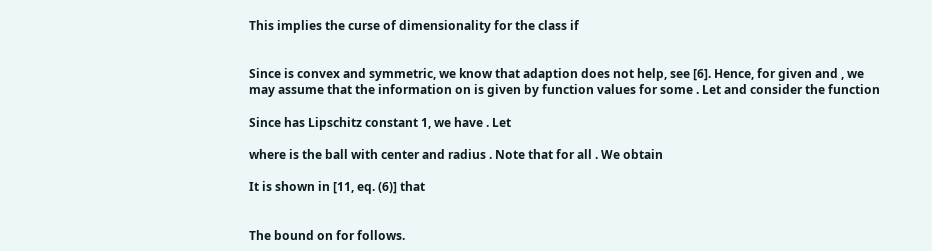This implies the curse of dimensionality for the class if


Since is convex and symmetric, we know that adaption does not help, see [6]. Hence, for given and , we may assume that the information on is given by function values for some . Let and consider the function

Since has Lipschitz constant 1, we have . Let

where is the ball with center and radius . Note that for all . We obtain

It is shown in [11, eq. (6)] that


The bound on for follows.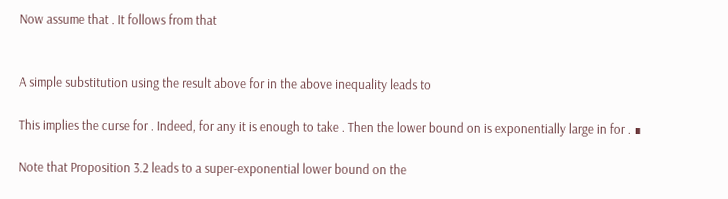Now assume that . It follows from that


A simple substitution using the result above for in the above inequality leads to

This implies the curse for . Indeed, for any it is enough to take . Then the lower bound on is exponentially large in for . ∎

Note that Proposition 3.2 leads to a super-exponential lower bound on the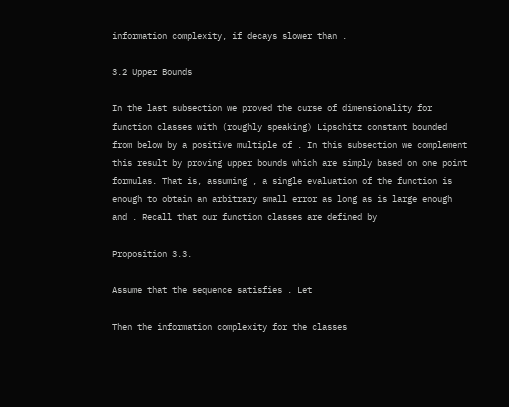information complexity, if decays slower than .

3.2 Upper Bounds

In the last subsection we proved the curse of dimensionality for function classes with (roughly speaking) Lipschitz constant bounded from below by a positive multiple of . In this subsection we complement this result by proving upper bounds which are simply based on one point formulas. That is, assuming , a single evaluation of the function is enough to obtain an arbitrary small error as long as is large enough and . Recall that our function classes are defined by

Proposition 3.3.

Assume that the sequence satisfies . Let

Then the information complexity for the classes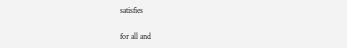satisfies

for all and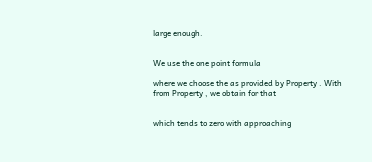large enough.


We use the one point formula

where we choose the as provided by Property . With from Property , we obtain for that


which tends to zero with approaching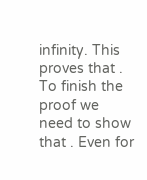infinity. This proves that . To finish the proof we need to show that . Even for